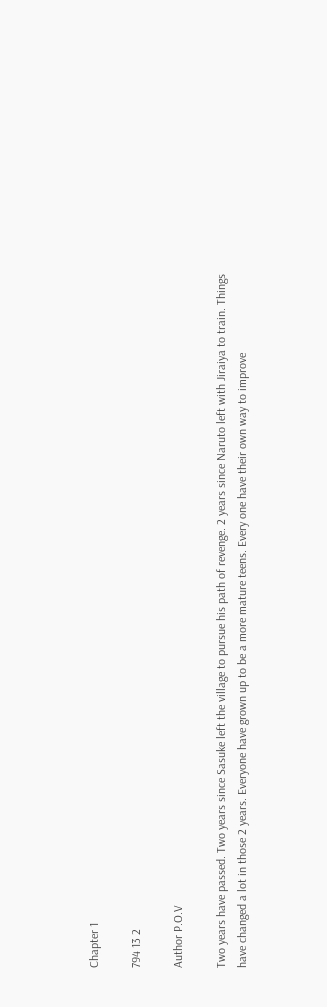Chapter 1

794 13 2

Author P.O.V

Two years have passed. Two years since Sasuke left the village to pursue his path of revenge. 2 years since Naruto left with Jiraiya to train. Things have changed a lot in those 2 years. Everyone have grown up to be a more mature teens. Every one have their own way to improve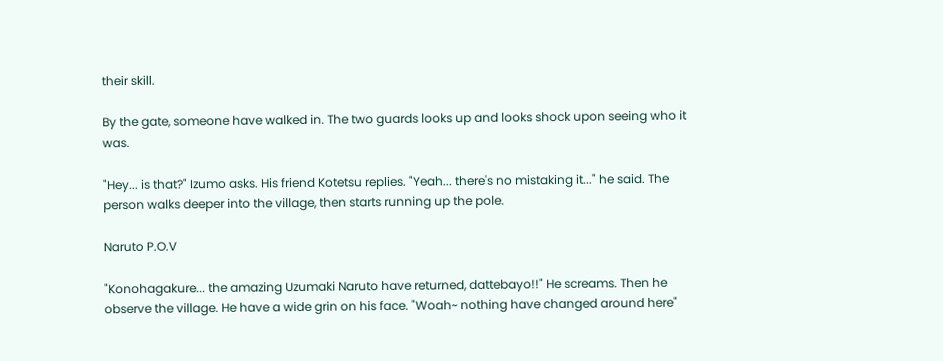their skill.

By the gate, someone have walked in. The two guards looks up and looks shock upon seeing who it was.

"Hey... is that?" Izumo asks. His friend Kotetsu replies. "Yeah... there's no mistaking it..." he said. The person walks deeper into the village, then starts running up the pole.

Naruto P.O.V

"Konohagakure... the amazing Uzumaki Naruto have returned, dattebayo!!" He screams. Then he observe the village. He have a wide grin on his face. "Woah~ nothing have changed around here"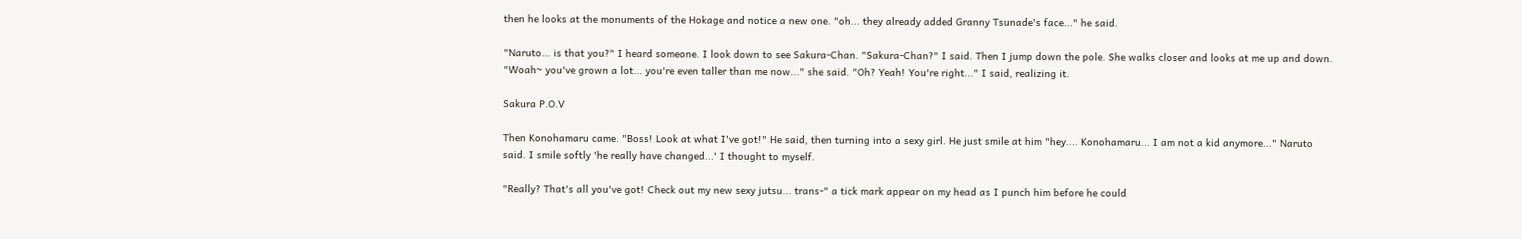then he looks at the monuments of the Hokage and notice a new one. "oh... they already added Granny Tsunade's face..." he said.

"Naruto... is that you?" I heard someone. I look down to see Sakura-Chan. "Sakura-Chan?" I said. Then I jump down the pole. She walks closer and looks at me up and down. "Woah~ you've grown a lot... you're even taller than me now..." she said. "Oh? Yeah! You're right..." I said, realizing it.

Sakura P.O.V

Then Konohamaru came. "Boss! Look at what I've got!" He said, then turning into a sexy girl. He just smile at him "hey.... Konohamaru... I am not a kid anymore..." Naruto said. I smile softly 'he really have changed...' I thought to myself.

"Really? That's all you've got! Check out my new sexy jutsu... trans-" a tick mark appear on my head as I punch him before he could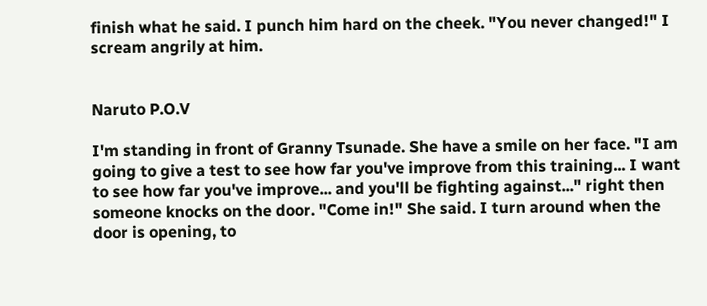finish what he said. I punch him hard on the cheek. "You never changed!" I scream angrily at him.


Naruto P.O.V

I'm standing in front of Granny Tsunade. She have a smile on her face. "I am going to give a test to see how far you've improve from this training... I want to see how far you've improve... and you'll be fighting against..." right then someone knocks on the door. "Come in!" She said. I turn around when the door is opening, to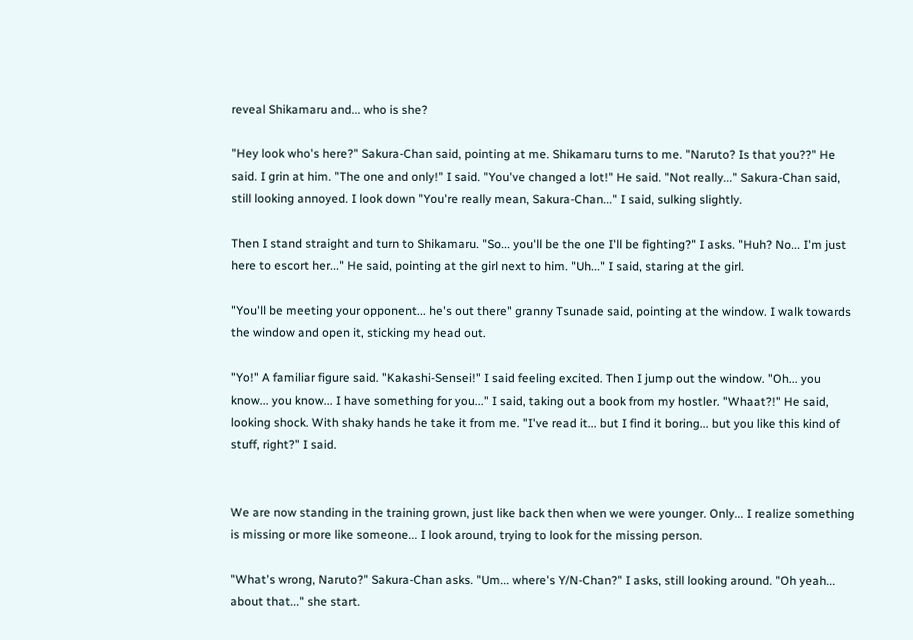reveal Shikamaru and... who is she?

"Hey look who's here?" Sakura-Chan said, pointing at me. Shikamaru turns to me. "Naruto? Is that you??" He said. I grin at him. "The one and only!" I said. "You've changed a lot!" He said. "Not really..." Sakura-Chan said, still looking annoyed. I look down "You're really mean, Sakura-Chan..." I said, sulking slightly.

Then I stand straight and turn to Shikamaru. "So... you'll be the one I'll be fighting?" I asks. "Huh? No... I'm just here to escort her..." He said, pointing at the girl next to him. "Uh..." I said, staring at the girl.

"You'll be meeting your opponent... he's out there" granny Tsunade said, pointing at the window. I walk towards the window and open it, sticking my head out.

"Yo!" A familiar figure said. "Kakashi-Sensei!" I said feeling excited. Then I jump out the window. "Oh... you know... you know... I have something for you..." I said, taking out a book from my hostler. "Whaat?!" He said, looking shock. With shaky hands he take it from me. "I've read it... but I find it boring... but you like this kind of stuff, right?" I said.


We are now standing in the training grown, just like back then when we were younger. Only... I realize something is missing or more like someone... I look around, trying to look for the missing person.

"What's wrong, Naruto?" Sakura-Chan asks. "Um... where's Y/N-Chan?" I asks, still looking around. "Oh yeah... about that..." she start.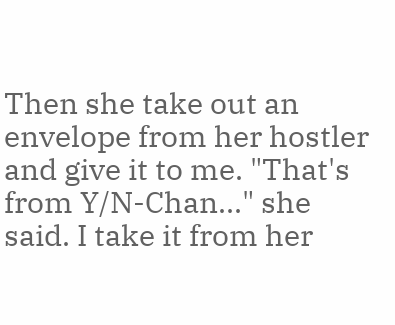Then she take out an envelope from her hostler and give it to me. "That's from Y/N-Chan..." she said. I take it from her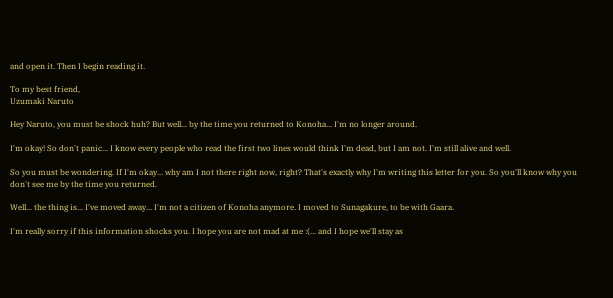and open it. Then I begin reading it.

To my best friend,
Uzumaki Naruto

Hey Naruto, you must be shock huh? But well... by the time you returned to Konoha... I'm no longer around.

I'm okay! So don't panic... I know every people who read the first two lines would think I'm dead, but I am not. I'm still alive and well.

So you must be wondering. If I'm okay... why am I not there right now, right? That's exactly why I'm writing this letter for you. So you'll know why you don't see me by the time you returned.

Well... the thing is... I've moved away... I'm not a citizen of Konoha anymore. I moved to Sunagakure, to be with Gaara.

I'm really sorry if this information shocks you. I hope you are not mad at me :(... and I hope we'll stay as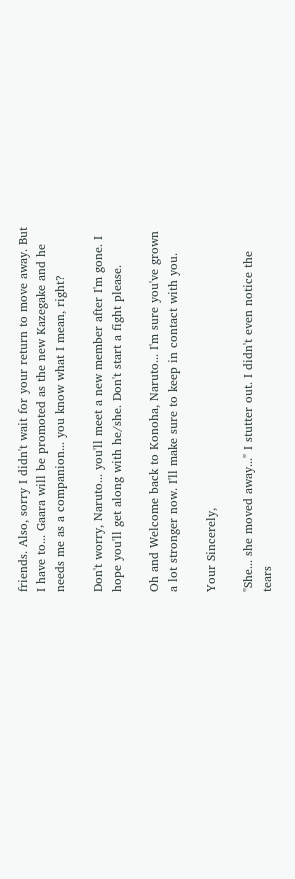friends. Also, sorry I didn't wait for your return to move away. But I have to... Gaara will be promoted as the new Kazegake and he needs me as a companion... you know what I mean, right?

Don't worry, Naruto... you'll meet a new member after I'm gone. I hope you'll get along with he/she. Don't start a fight please.

Oh and Welcome back to Konoha, Naruto... I'm sure you've grown a lot stronger now. I'll make sure to keep in contact with you.

Your Sincerely,

"She... she moved away..." I stutter out. I didn't even notice the tears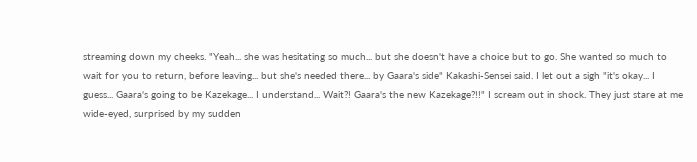streaming down my cheeks. "Yeah... she was hesitating so much... but she doesn't have a choice but to go. She wanted so much to wait for you to return, before leaving... but she's needed there... by Gaara's side" Kakashi-Sensei said. I let out a sigh "it's okay... I guess... Gaara's going to be Kazekage... I understand... Wait?! Gaara's the new Kazekage?!!" I scream out in shock. They just stare at me wide-eyed, surprised by my sudden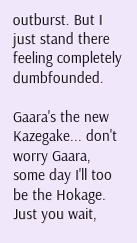outburst. But I just stand there feeling completely dumbfounded.

Gaara's the new Kazegake... don't worry Gaara, some day I'll too be the Hokage. Just you wait,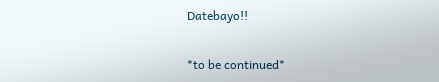Datebayo!!

*to be continued*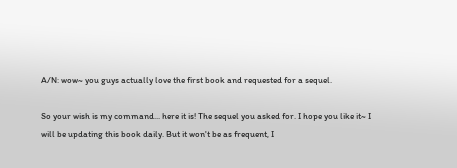A/N: wow~ you guys actually love the first book and requested for a sequel.

So your wish is my command... here it is! The sequel you asked for. I hope you like it~ I will be updating this book daily. But it won't be as frequent, I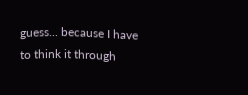guess... because I have to think it through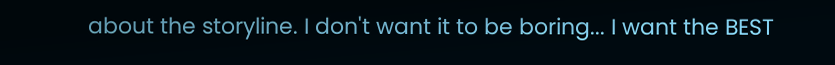about the storyline. I don't want it to be boring... I want the BEST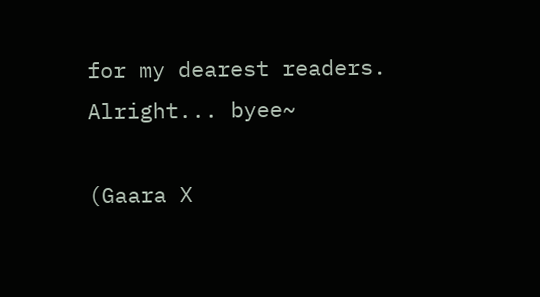for my dearest readers. Alright... byee~

(Gaara X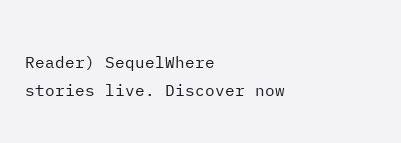Reader) SequelWhere stories live. Discover now